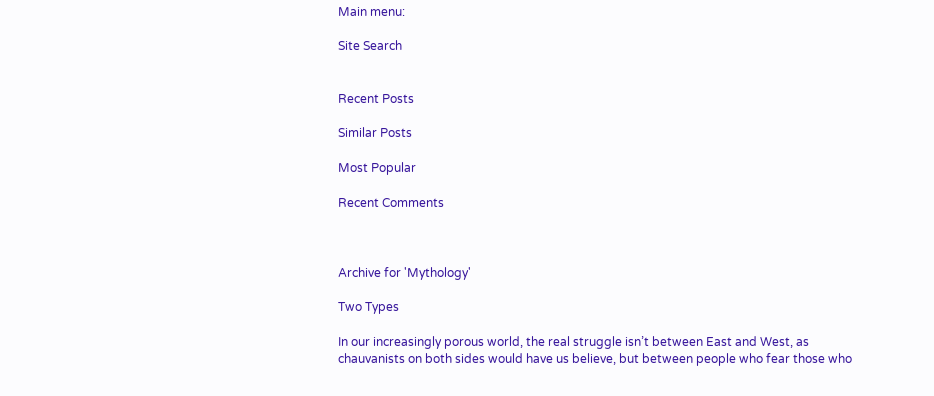Main menu:

Site Search


Recent Posts

Similar Posts

Most Popular

Recent Comments



Archive for 'Mythology'

Two Types

In our increasingly porous world, the real struggle isn’t between East and West, as chauvanists on both sides would have us believe, but between people who fear those who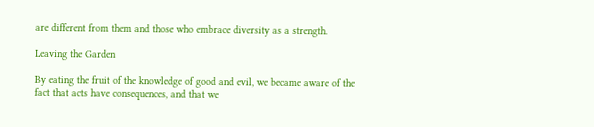are different from them and those who embrace diversity as a strength.

Leaving the Garden

By eating the fruit of the knowledge of good and evil, we became aware of the fact that acts have consequences, and that we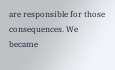are responsible for those consequences. We became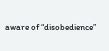aware of “disobedience”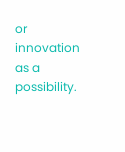or innovation as a possibility.